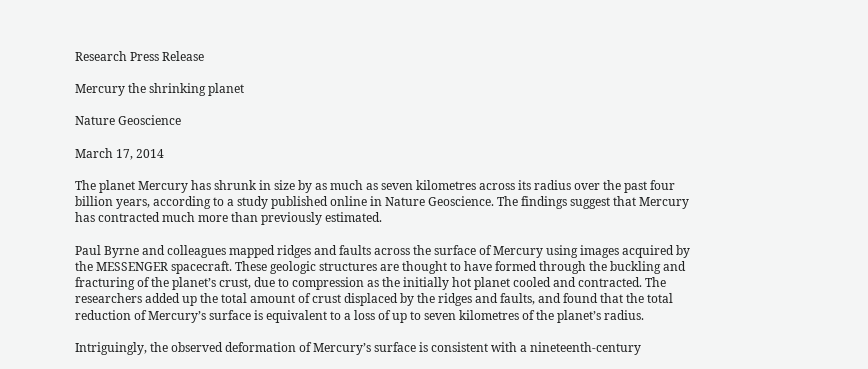Research Press Release

Mercury the shrinking planet

Nature Geoscience

March 17, 2014

The planet Mercury has shrunk in size by as much as seven kilometres across its radius over the past four billion years, according to a study published online in Nature Geoscience. The findings suggest that Mercury has contracted much more than previously estimated.

Paul Byrne and colleagues mapped ridges and faults across the surface of Mercury using images acquired by the MESSENGER spacecraft. These geologic structures are thought to have formed through the buckling and fracturing of the planet’s crust, due to compression as the initially hot planet cooled and contracted. The researchers added up the total amount of crust displaced by the ridges and faults, and found that the total reduction of Mercury’s surface is equivalent to a loss of up to seven kilometres of the planet’s radius.

Intriguingly, the observed deformation of Mercury’s surface is consistent with a nineteenth-century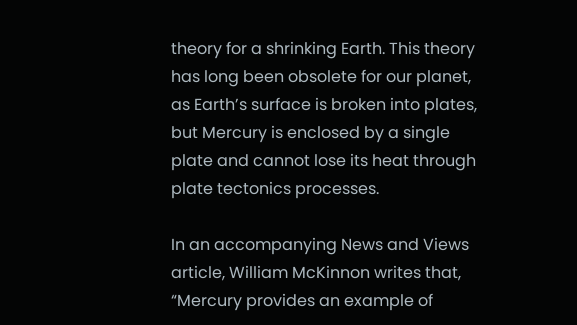theory for a shrinking Earth. This theory has long been obsolete for our planet, as Earth’s surface is broken into plates, but Mercury is enclosed by a single plate and cannot lose its heat through plate tectonics processes.

In an accompanying News and Views article, William McKinnon writes that, “Mercury provides an example of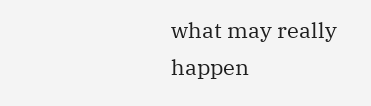what may really happen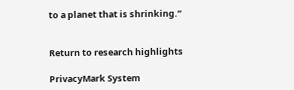to a planet that is shrinking.”


Return to research highlights

PrivacyMark System